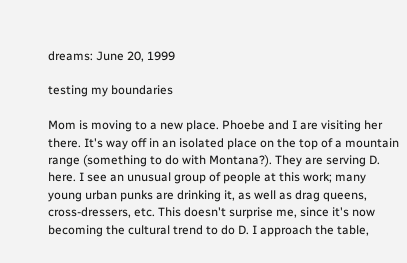dreams: June 20, 1999

testing my boundaries

Mom is moving to a new place. Phoebe and I are visiting her there. It's way off in an isolated place on the top of a mountain range (something to do with Montana?). They are serving D. here. I see an unusual group of people at this work; many young urban punks are drinking it, as well as drag queens, cross-dressers, etc. This doesn't surprise me, since it's now becoming the cultural trend to do D. I approach the table,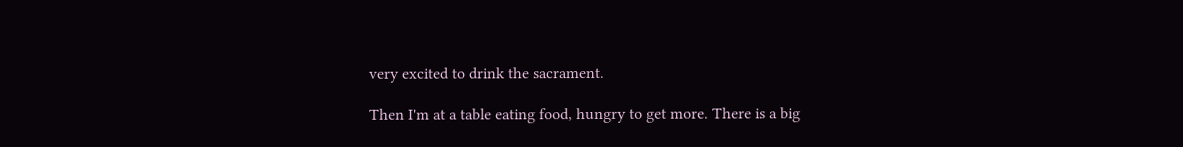very excited to drink the sacrament.

Then I'm at a table eating food, hungry to get more. There is a big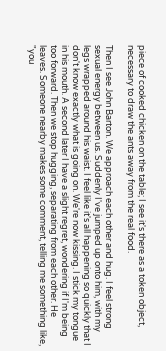piece of cooked chicken on the table; I see it's there as a token object, necessary to draw the ants away from the real food.

Then I see John Barton. We approach each other and hug. I feel strong sexual energy between us. Suddenly I've jumped up onto him, with my legs wrapped around his waist. I feel like it's all happening so quickly that I don't know exactly what is going on. We're now kissing. I stick my tongue in his mouth. A second later I have a slight regret, wondering if I'm being too forward. Then we stop hugging, separating from each other. He leaves. Someone nearby makes some comment, telling me something like, "you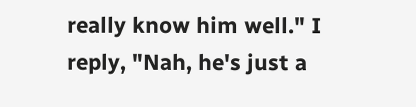really know him well." I reply, "Nah, he's just a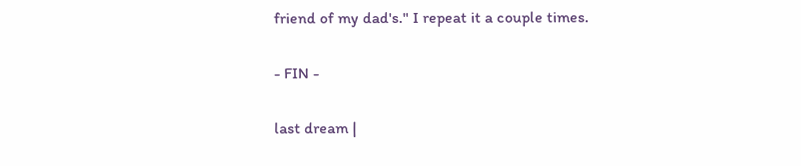friend of my dad's." I repeat it a couple times.

- FIN -

last dream |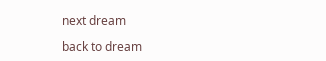next dream

back to dream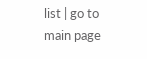list | go to main page